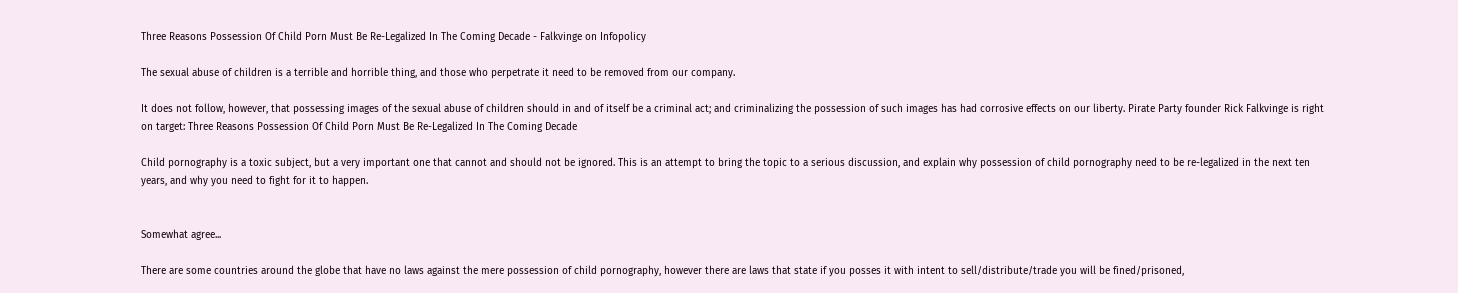Three Reasons Possession Of Child Porn Must Be Re-Legalized In The Coming Decade - Falkvinge on Infopolicy

The sexual abuse of children is a terrible and horrible thing, and those who perpetrate it need to be removed from our company.

It does not follow, however, that possessing images of the sexual abuse of children should in and of itself be a criminal act; and criminalizing the possession of such images has had corrosive effects on our liberty. Pirate Party founder Rick Falkvinge is right on target: Three Reasons Possession Of Child Porn Must Be Re-Legalized In The Coming Decade

Child pornography is a toxic subject, but a very important one that cannot and should not be ignored. This is an attempt to bring the topic to a serious discussion, and explain why possession of child pornography need to be re-legalized in the next ten years, and why you need to fight for it to happen.


Somewhat agree...

There are some countries around the globe that have no laws against the mere possession of child pornography, however there are laws that state if you posses it with intent to sell/distribute/trade you will be fined/prisoned,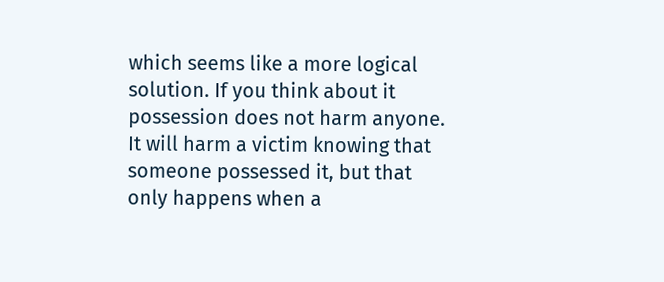which seems like a more logical solution. If you think about it possession does not harm anyone. It will harm a victim knowing that someone possessed it, but that only happens when a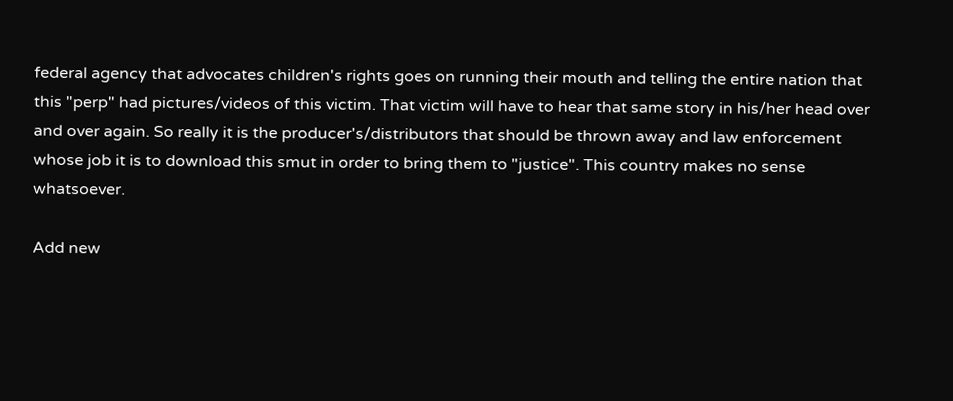federal agency that advocates children's rights goes on running their mouth and telling the entire nation that this "perp" had pictures/videos of this victim. That victim will have to hear that same story in his/her head over and over again. So really it is the producer's/distributors that should be thrown away and law enforcement whose job it is to download this smut in order to bring them to "justice". This country makes no sense whatsoever.

Add new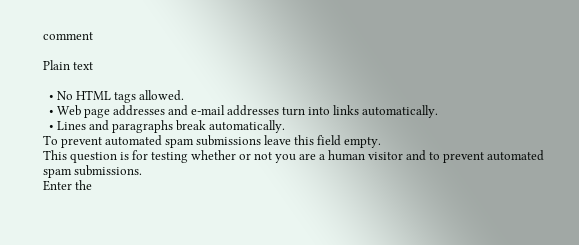comment

Plain text

  • No HTML tags allowed.
  • Web page addresses and e-mail addresses turn into links automatically.
  • Lines and paragraphs break automatically.
To prevent automated spam submissions leave this field empty.
This question is for testing whether or not you are a human visitor and to prevent automated spam submissions.
Enter the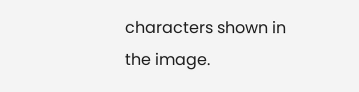characters shown in the image.